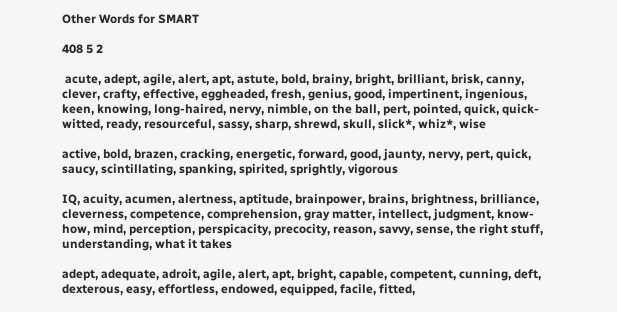Other Words for SMART

408 5 2

 acute, adept, agile, alert, apt, astute, bold, brainy, bright, brilliant, brisk, canny, clever, crafty, effective, eggheaded, fresh, genius, good, impertinent, ingenious, keen, knowing, long-haired, nervy, nimble, on the ball, pert, pointed, quick, quick-witted, ready, resourceful, sassy, sharp, shrewd, skull, slick*, whiz*, wise

active, bold, brazen, cracking, energetic, forward, good, jaunty, nervy, pert, quick, saucy, scintillating, spanking, spirited, sprightly, vigorous

IQ, acuity, acumen, alertness, aptitude, brainpower, brains, brightness, brilliance, cleverness, competence, comprehension, gray matter, intellect, judgment, know-how, mind, perception, perspicacity, precocity, reason, savvy, sense, the right stuff, understanding, what it takes

adept, adequate, adroit, agile, alert, apt, bright, capable, competent, cunning, deft, dexterous, easy, effortless, endowed, equipped, facile, fitted,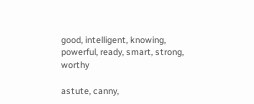good, intelligent, knowing, powerful, ready, smart, strong, worthy

astute, canny,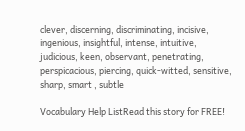clever, discerning, discriminating, incisive, ingenious, insightful, intense, intuitive, judicious, keen, observant, penetrating, perspicacious, piercing, quick-witted, sensitive, sharp, smart , subtle

Vocabulary Help ListRead this story for FREE!